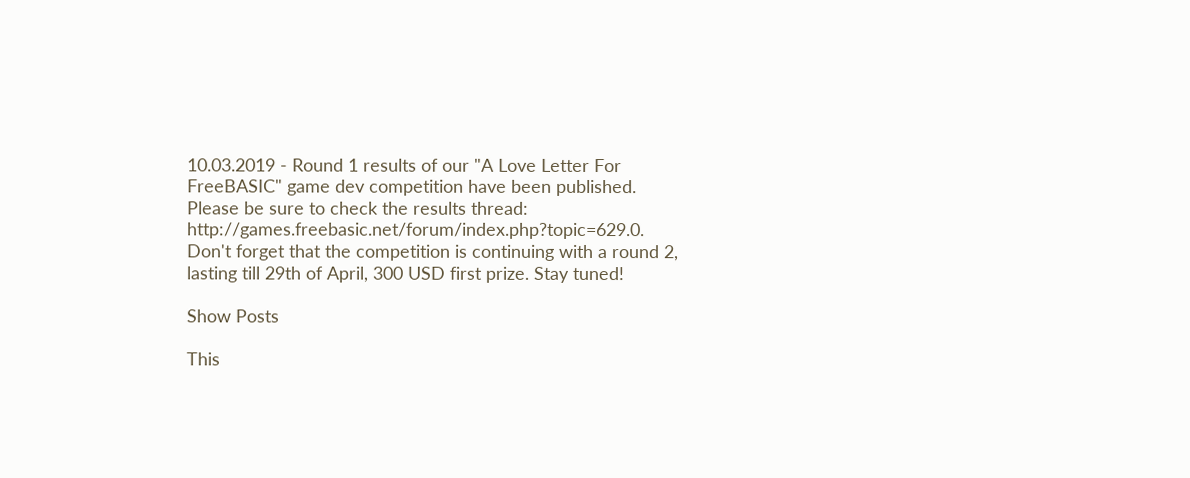10.03.2019 - Round 1 results of our "A Love Letter For FreeBASIC" game dev competition have been published. Please be sure to check the results thread: http://games.freebasic.net/forum/index.php?topic=629.0. Don't forget that the competition is continuing with a round 2, lasting till 29th of April, 300 USD first prize. Stay tuned!

Show Posts

This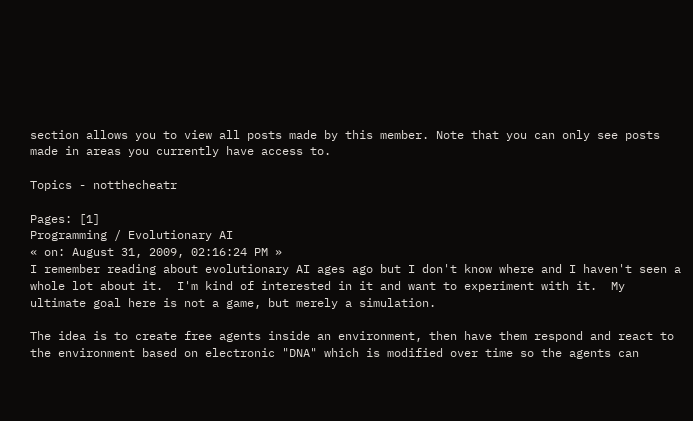section allows you to view all posts made by this member. Note that you can only see posts made in areas you currently have access to.

Topics - notthecheatr

Pages: [1]
Programming / Evolutionary AI
« on: August 31, 2009, 02:16:24 PM »
I remember reading about evolutionary AI ages ago but I don't know where and I haven't seen a whole lot about it.  I'm kind of interested in it and want to experiment with it.  My ultimate goal here is not a game, but merely a simulation.

The idea is to create free agents inside an environment, then have them respond and react to the environment based on electronic "DNA" which is modified over time so the agents can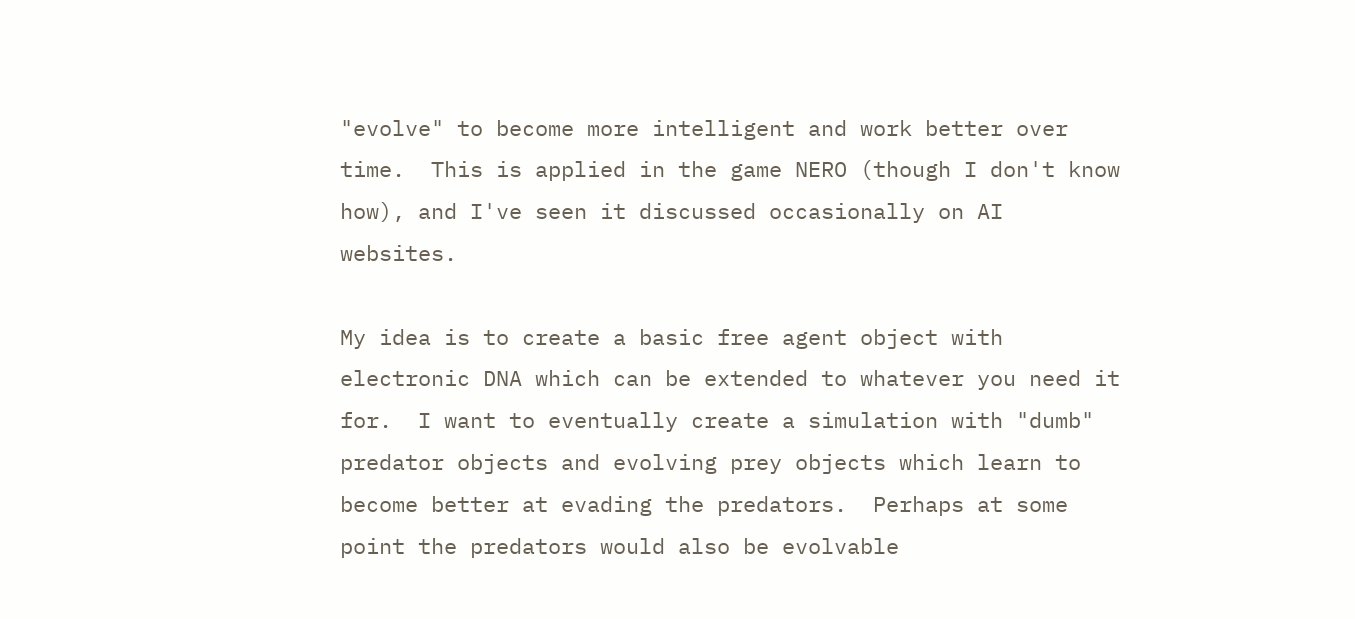"evolve" to become more intelligent and work better over time.  This is applied in the game NERO (though I don't know how), and I've seen it discussed occasionally on AI websites.

My idea is to create a basic free agent object with electronic DNA which can be extended to whatever you need it for.  I want to eventually create a simulation with "dumb" predator objects and evolving prey objects which learn to become better at evading the predators.  Perhaps at some point the predators would also be evolvable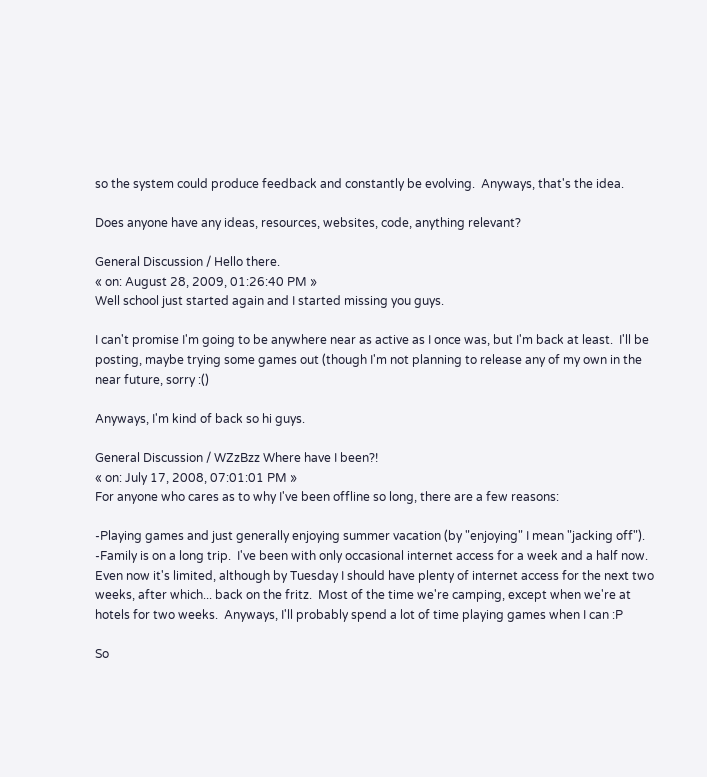so the system could produce feedback and constantly be evolving.  Anyways, that's the idea.

Does anyone have any ideas, resources, websites, code, anything relevant?

General Discussion / Hello there.
« on: August 28, 2009, 01:26:40 PM »
Well school just started again and I started missing you guys.

I can't promise I'm going to be anywhere near as active as I once was, but I'm back at least.  I'll be posting, maybe trying some games out (though I'm not planning to release any of my own in the near future, sorry :()

Anyways, I'm kind of back so hi guys.

General Discussion / WZzBzz Where have I been?!
« on: July 17, 2008, 07:01:01 PM »
For anyone who cares as to why I've been offline so long, there are a few reasons:

-Playing games and just generally enjoying summer vacation (by "enjoying" I mean "jacking off").
-Family is on a long trip.  I've been with only occasional internet access for a week and a half now.  Even now it's limited, although by Tuesday I should have plenty of internet access for the next two weeks, after which... back on the fritz.  Most of the time we're camping, except when we're at hotels for two weeks.  Anyways, I'll probably spend a lot of time playing games when I can :P

So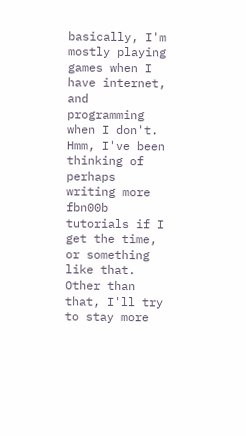basically, I'm mostly playing games when I have internet, and programming when I don't.  Hmm, I've been thinking of perhaps writing more fbn00b tutorials if I get the time, or something like that.  Other than that, I'll try to stay more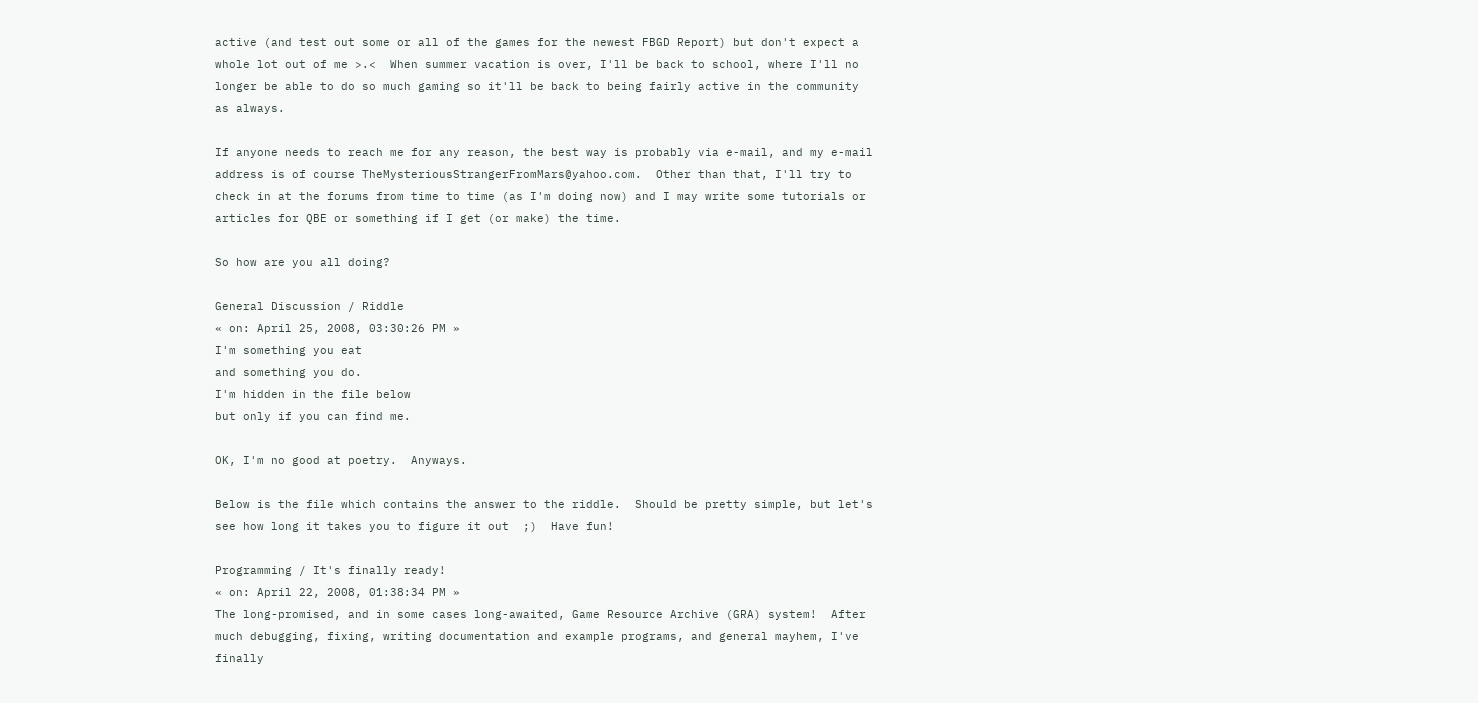active (and test out some or all of the games for the newest FBGD Report) but don't expect a whole lot out of me >.<  When summer vacation is over, I'll be back to school, where I'll no longer be able to do so much gaming so it'll be back to being fairly active in the community as always.

If anyone needs to reach me for any reason, the best way is probably via e-mail, and my e-mail address is of course TheMysteriousStrangerFromMars@yahoo.com.  Other than that, I'll try to check in at the forums from time to time (as I'm doing now) and I may write some tutorials or articles for QBE or something if I get (or make) the time.

So how are you all doing?

General Discussion / Riddle
« on: April 25, 2008, 03:30:26 PM »
I'm something you eat
and something you do.
I'm hidden in the file below
but only if you can find me.

OK, I'm no good at poetry.  Anyways.

Below is the file which contains the answer to the riddle.  Should be pretty simple, but let's see how long it takes you to figure it out  ;)  Have fun!

Programming / It's finally ready!
« on: April 22, 2008, 01:38:34 PM »
The long-promised, and in some cases long-awaited, Game Resource Archive (GRA) system!  After much debugging, fixing, writing documentation and example programs, and general mayhem, I've finally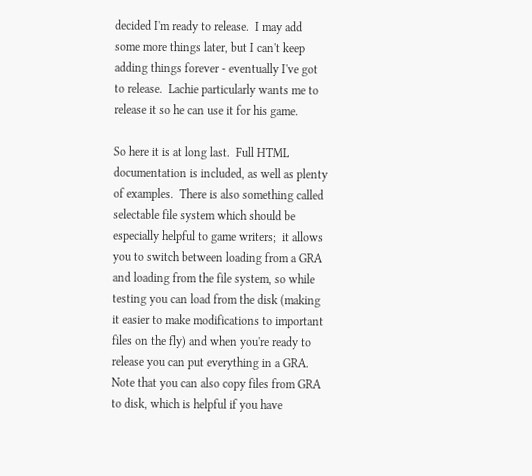decided I'm ready to release.  I may add some more things later, but I can't keep adding things forever - eventually I've got to release.  Lachie particularly wants me to release it so he can use it for his game.

So here it is at long last.  Full HTML documentation is included, as well as plenty of examples.  There is also something called selectable file system which should be especially helpful to game writers;  it allows you to switch between loading from a GRA and loading from the file system, so while testing you can load from the disk (making it easier to make modifications to important files on the fly) and when you're ready to release you can put everything in a GRA.  Note that you can also copy files from GRA to disk, which is helpful if you have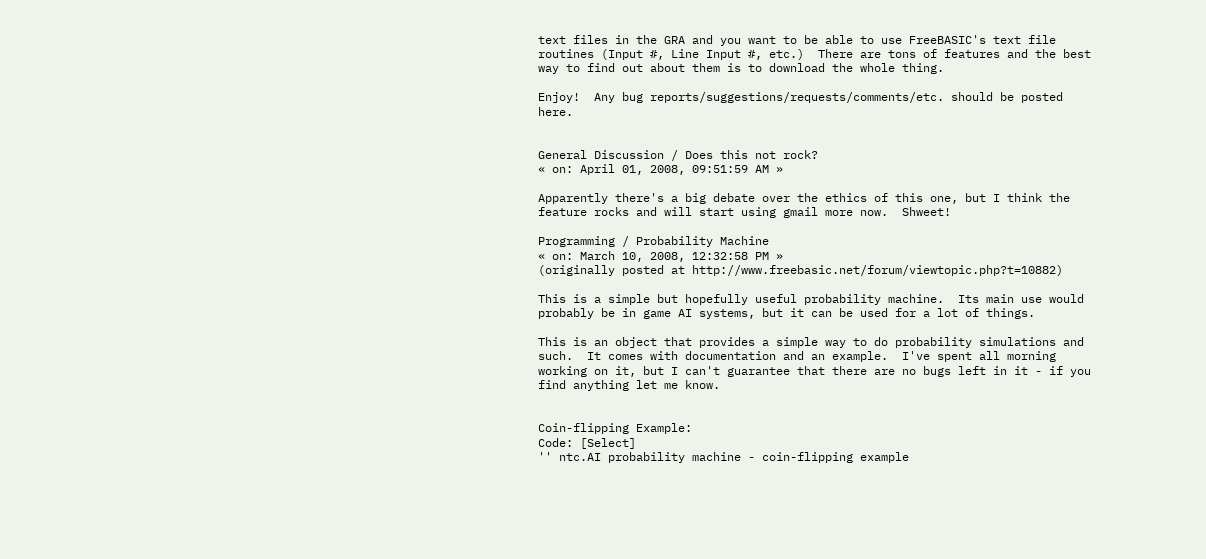text files in the GRA and you want to be able to use FreeBASIC's text file routines (Input #, Line Input #, etc.)  There are tons of features and the best way to find out about them is to download the whole thing.

Enjoy!  Any bug reports/suggestions/requests/comments/etc. should be posted here.


General Discussion / Does this not rock?
« on: April 01, 2008, 09:51:59 AM »

Apparently there's a big debate over the ethics of this one, but I think the feature rocks and will start using gmail more now.  Shweet!

Programming / Probability Machine
« on: March 10, 2008, 12:32:58 PM »
(originally posted at http://www.freebasic.net/forum/viewtopic.php?t=10882)

This is a simple but hopefully useful probability machine.  Its main use would probably be in game AI systems, but it can be used for a lot of things.

This is an object that provides a simple way to do probability simulations and such.  It comes with documentation and an example.  I've spent all morning working on it, but I can't guarantee that there are no bugs left in it - if you find anything let me know.


Coin-flipping Example:
Code: [Select]
'' ntc.AI probability machine - coin-flipping example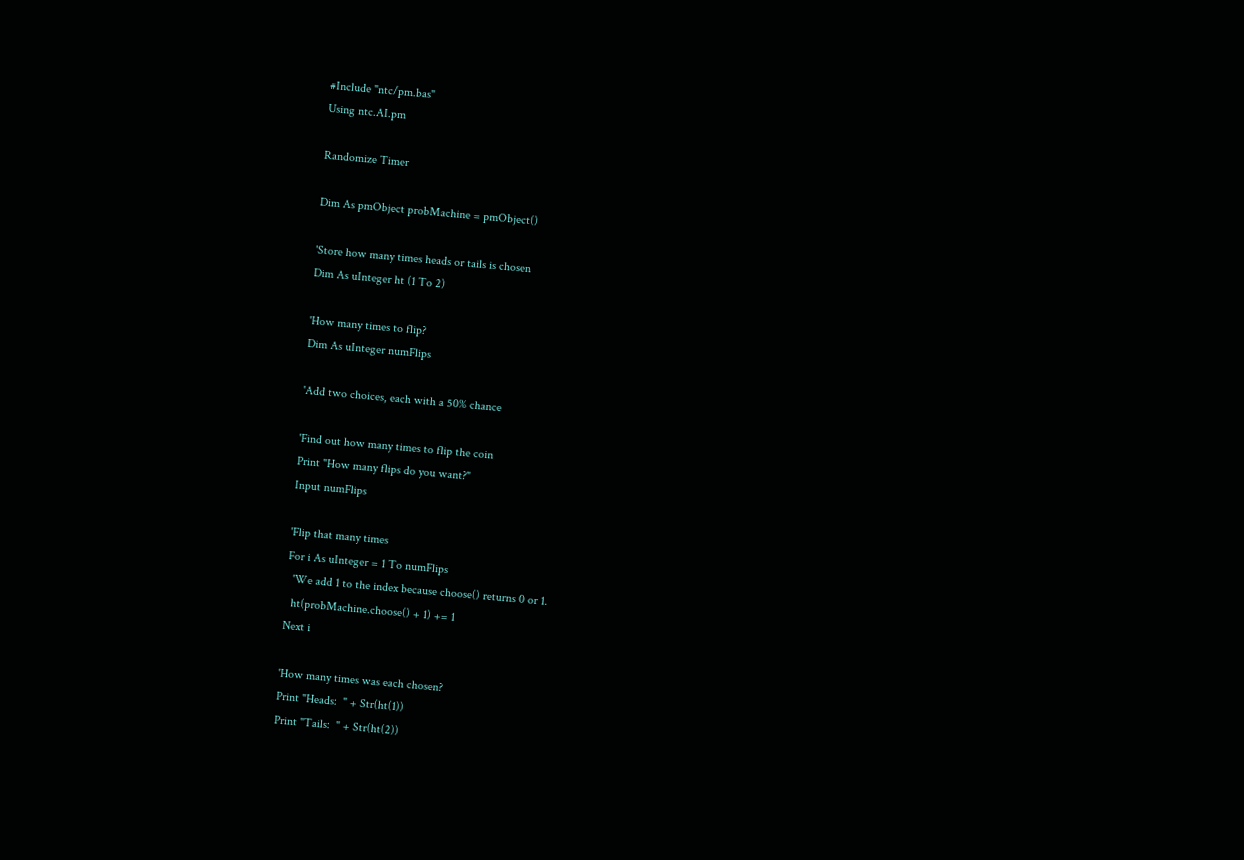#Include "ntc/pm.bas"
Using ntc.AI.pm

Randomize Timer

Dim As pmObject probMachine = pmObject()

'Store how many times heads or tails is chosen
Dim As uInteger ht (1 To 2)

'How many times to flip?
Dim As uInteger numFlips

'Add two choices, each with a 50% chance

'Find out how many times to flip the coin
Print "How many flips do you want?"
Input numFlips

'Flip that many times
For i As uInteger = 1 To numFlips
  'We add 1 to the index because choose() returns 0 or 1.
  ht(probMachine.choose() + 1) += 1
Next i

'How many times was each chosen?
Print "Heads:  " + Str(ht(1))
Print "Tails:  " + Str(ht(2))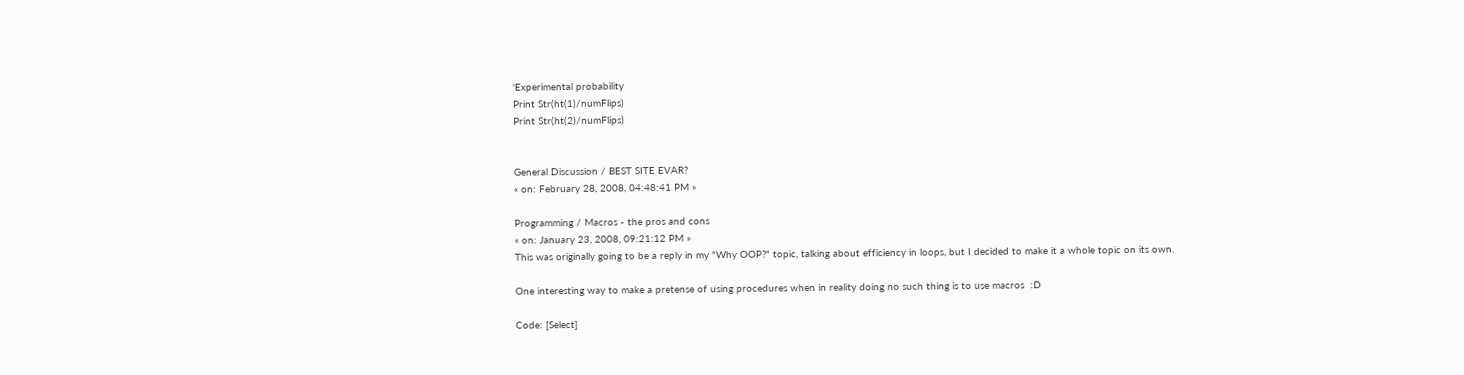'Experimental probability
Print Str(ht(1)/numFlips)
Print Str(ht(2)/numFlips)


General Discussion / BEST SITE EVAR?
« on: February 28, 2008, 04:48:41 PM »

Programming / Macros - the pros and cons
« on: January 23, 2008, 09:21:12 PM »
This was originally going to be a reply in my "Why OOP?" topic, talking about efficiency in loops, but I decided to make it a whole topic on its own.

One interesting way to make a pretense of using procedures when in reality doing no such thing is to use macros  :D

Code: [Select]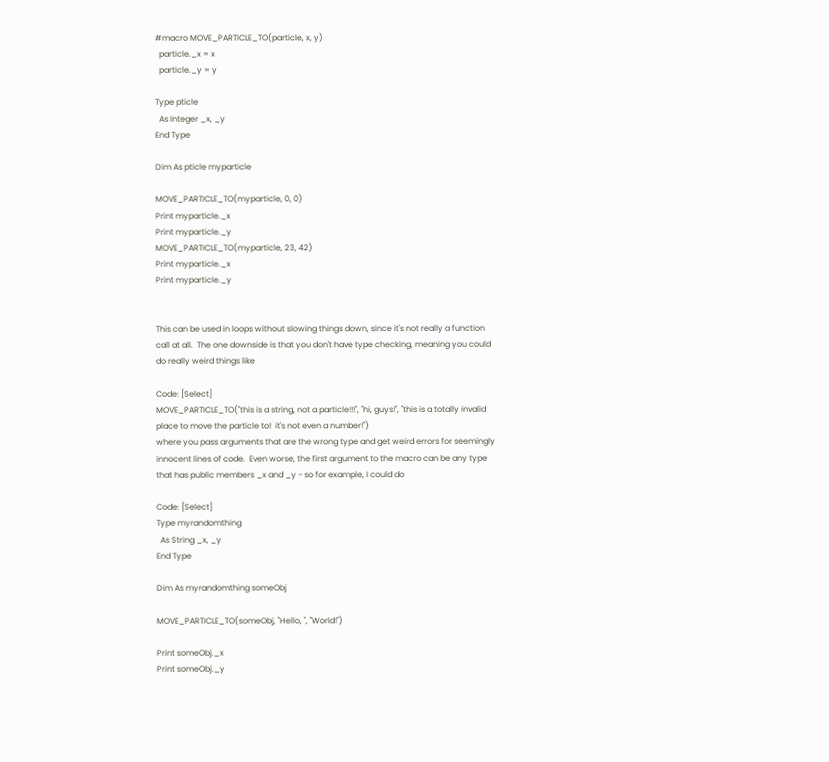#macro MOVE_PARTICLE_TO(particle, x, y)
  particle._x = x
  particle._y = y

Type pticle
  As Integer _x, _y
End Type

Dim As pticle myparticle

MOVE_PARTICLE_TO(myparticle, 0, 0)
Print myparticle._x
Print myparticle._y
MOVE_PARTICLE_TO(myparticle, 23, 42)
Print myparticle._x
Print myparticle._y


This can be used in loops without slowing things down, since it's not really a function call at all.  The one downside is that you don't have type checking, meaning you could do really weird things like

Code: [Select]
MOVE_PARTICLE_TO("this is a string, not a particle!!!", "hi, guys!", "this is a totally invalid place to move the particle to!  it's not even a number!")
where you pass arguments that are the wrong type and get weird errors for seemingly innocent lines of code.  Even worse, the first argument to the macro can be any type that has public members _x and _y - so for example, I could do

Code: [Select]
Type myrandomthing
  As String _x, _y
End Type

Dim As myrandomthing someObj

MOVE_PARTICLE_TO(someObj, "Hello, ", "World!")

Print someObj._x
Print someObj._y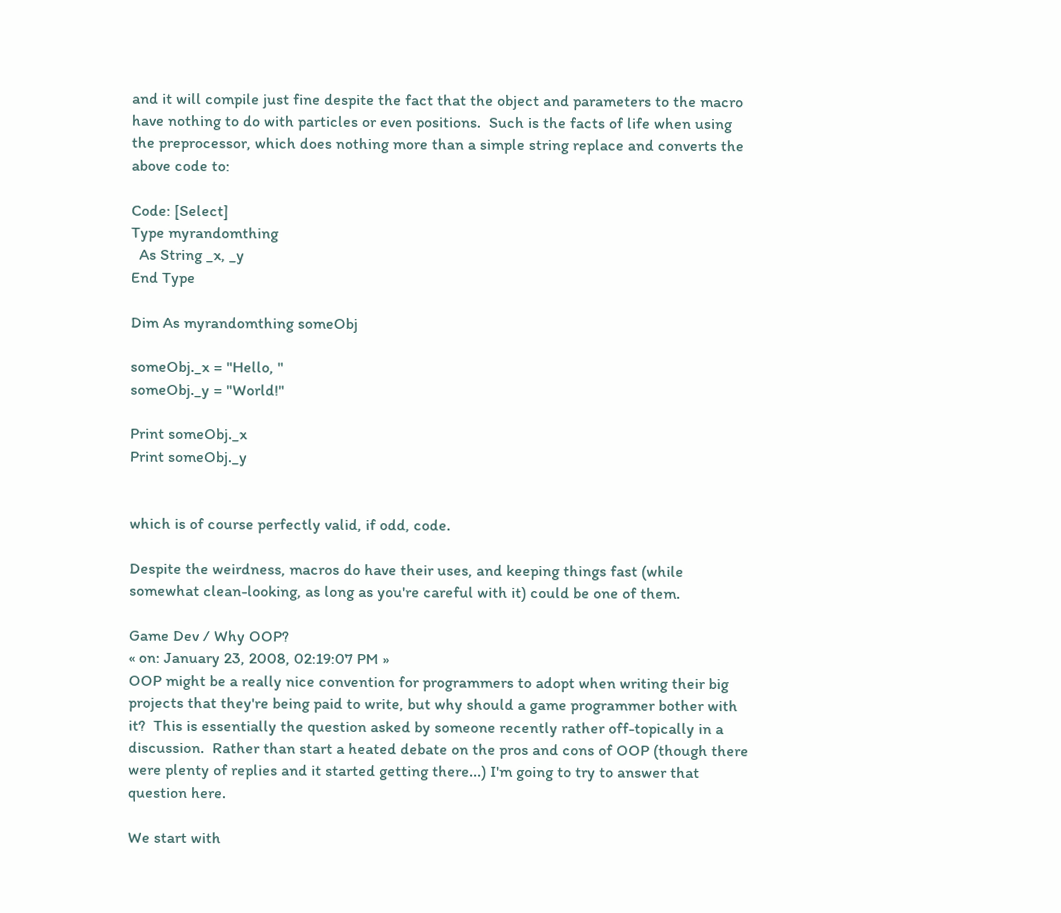and it will compile just fine despite the fact that the object and parameters to the macro have nothing to do with particles or even positions.  Such is the facts of life when using the preprocessor, which does nothing more than a simple string replace and converts the above code to:

Code: [Select]
Type myrandomthing
  As String _x, _y
End Type

Dim As myrandomthing someObj

someObj._x = "Hello, "
someObj._y = "World!"

Print someObj._x
Print someObj._y


which is of course perfectly valid, if odd, code.

Despite the weirdness, macros do have their uses, and keeping things fast (while somewhat clean-looking, as long as you're careful with it) could be one of them.

Game Dev / Why OOP?
« on: January 23, 2008, 02:19:07 PM »
OOP might be a really nice convention for programmers to adopt when writing their big projects that they're being paid to write, but why should a game programmer bother with it?  This is essentially the question asked by someone recently rather off-topically in a discussion.  Rather than start a heated debate on the pros and cons of OOP (though there were plenty of replies and it started getting there...) I'm going to try to answer that question here.

We start with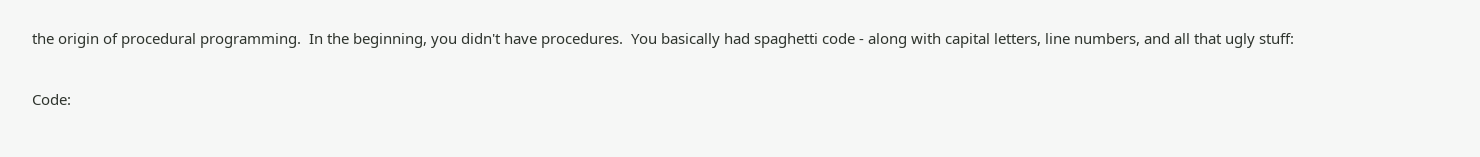the origin of procedural programming.  In the beginning, you didn't have procedures.  You basically had spaghetti code - along with capital letters, line numbers, and all that ugly stuff:

Code: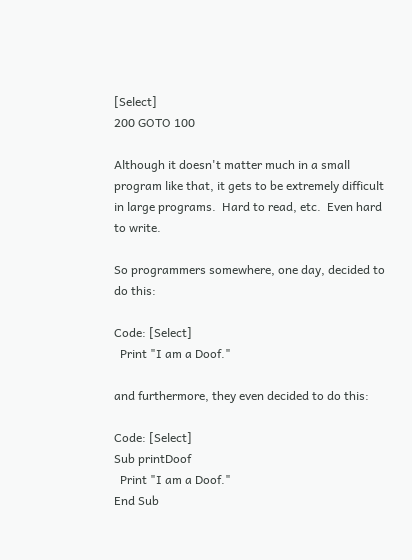[Select]
200 GOTO 100

Although it doesn't matter much in a small program like that, it gets to be extremely difficult in large programs.  Hard to read, etc.  Even hard to write.

So programmers somewhere, one day, decided to do this:

Code: [Select]
  Print "I am a Doof."

and furthermore, they even decided to do this:

Code: [Select]
Sub printDoof
  Print "I am a Doof."
End Sub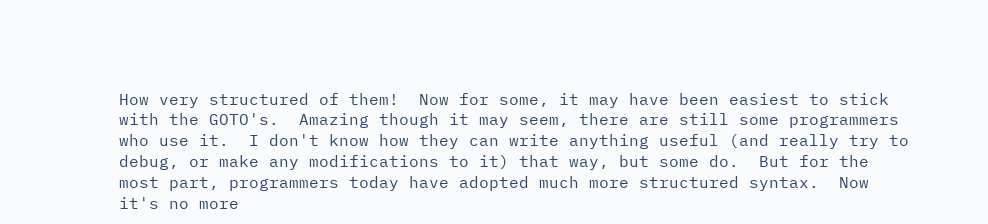How very structured of them!  Now for some, it may have been easiest to stick with the GOTO's.  Amazing though it may seem, there are still some programmers who use it.  I don't know how they can write anything useful (and really try to debug, or make any modifications to it) that way, but some do.  But for the most part, programmers today have adopted much more structured syntax.  Now it's no more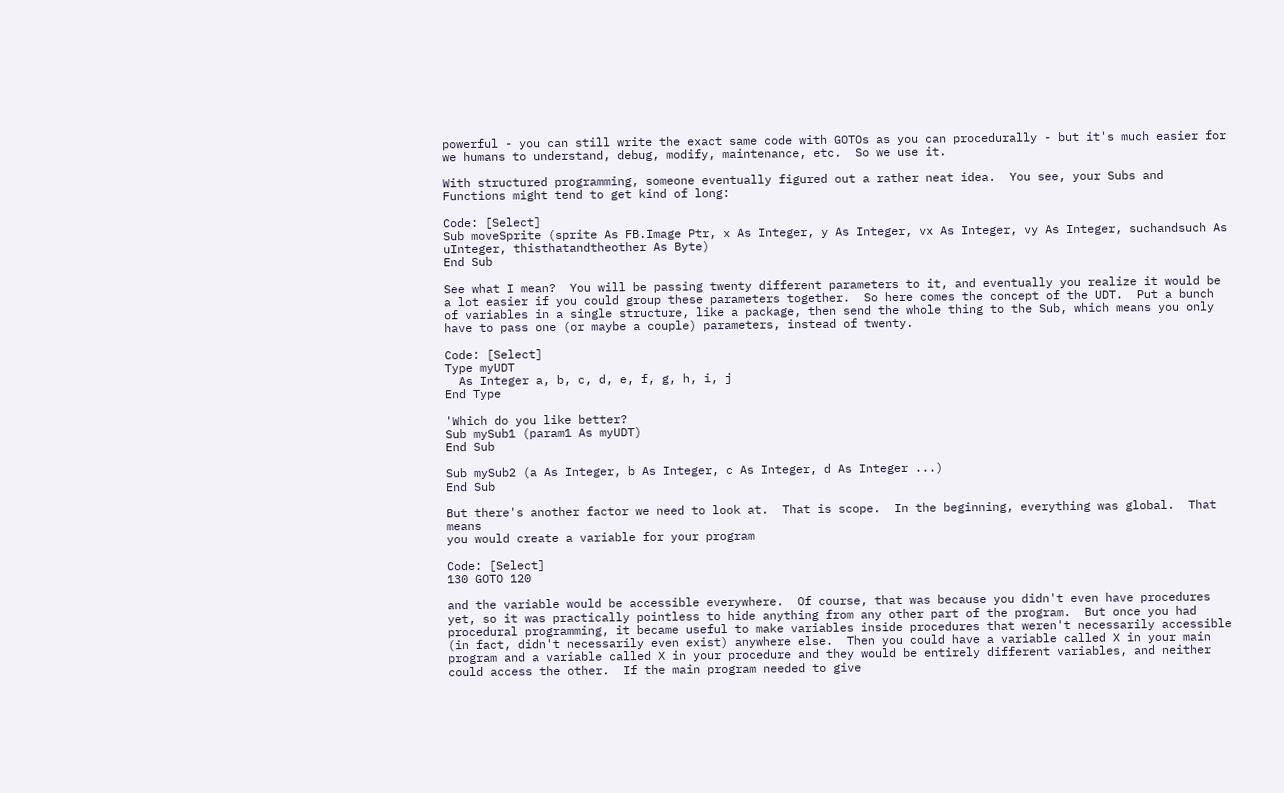powerful - you can still write the exact same code with GOTOs as you can procedurally - but it's much easier for we humans to understand, debug, modify, maintenance, etc.  So we use it.

With structured programming, someone eventually figured out a rather neat idea.  You see, your Subs and Functions might tend to get kind of long:

Code: [Select]
Sub moveSprite (sprite As FB.Image Ptr, x As Integer, y As Integer, vx As Integer, vy As Integer, suchandsuch As uInteger, thisthatandtheother As Byte)
End Sub

See what I mean?  You will be passing twenty different parameters to it, and eventually you realize it would be a lot easier if you could group these parameters together.  So here comes the concept of the UDT.  Put a bunch of variables in a single structure, like a package, then send the whole thing to the Sub, which means you only have to pass one (or maybe a couple) parameters, instead of twenty.

Code: [Select]
Type myUDT
  As Integer a, b, c, d, e, f, g, h, i, j
End Type

'Which do you like better?
Sub mySub1 (param1 As myUDT)
End Sub

Sub mySub2 (a As Integer, b As Integer, c As Integer, d As Integer ...)
End Sub

But there's another factor we need to look at.  That is scope.  In the beginning, everything was global.  That means
you would create a variable for your program

Code: [Select]
130 GOTO 120

and the variable would be accessible everywhere.  Of course, that was because you didn't even have procedures yet, so it was practically pointless to hide anything from any other part of the program.  But once you had procedural programming, it became useful to make variables inside procedures that weren't necessarily accessible (in fact, didn't necessarily even exist) anywhere else.  Then you could have a variable called X in your main program and a variable called X in your procedure and they would be entirely different variables, and neither could access the other.  If the main program needed to give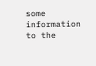some information to the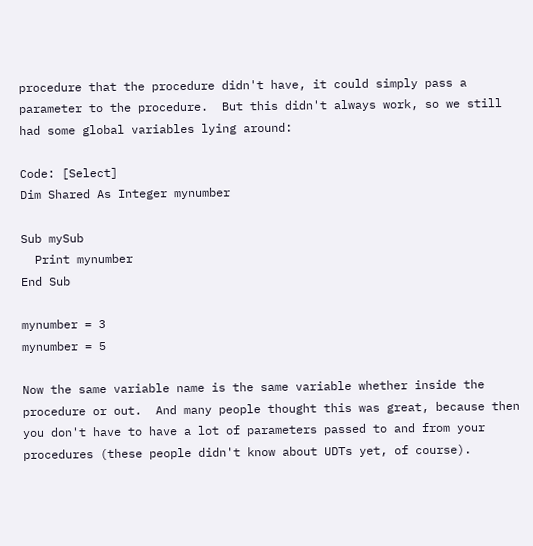procedure that the procedure didn't have, it could simply pass a parameter to the procedure.  But this didn't always work, so we still had some global variables lying around:

Code: [Select]
Dim Shared As Integer mynumber

Sub mySub
  Print mynumber
End Sub

mynumber = 3
mynumber = 5

Now the same variable name is the same variable whether inside the procedure or out.  And many people thought this was great, because then you don't have to have a lot of parameters passed to and from your procedures (these people didn't know about UDTs yet, of course).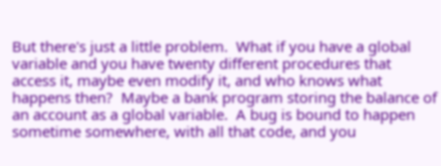But there's just a little problem.  What if you have a global variable and you have twenty different procedures that access it, maybe even modify it, and who knows what happens then?  Maybe a bank program storing the balance of an account as a global variable.  A bug is bound to happen sometime somewhere, with all that code, and you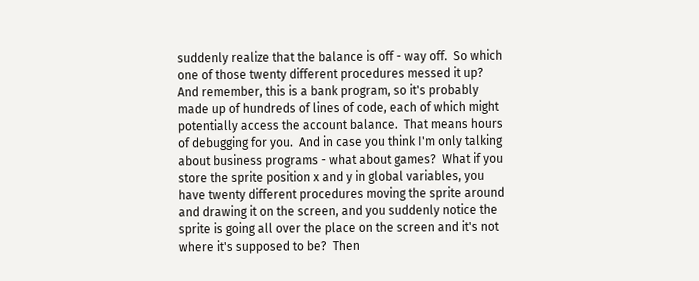suddenly realize that the balance is off - way off.  So which one of those twenty different procedures messed it up? And remember, this is a bank program, so it's probably made up of hundreds of lines of code, each of which might potentially access the account balance.  That means hours of debugging for you.  And in case you think I'm only talking about business programs - what about games?  What if you store the sprite position x and y in global variables, you have twenty different procedures moving the sprite around and drawing it on the screen, and you suddenly notice the sprite is going all over the place on the screen and it's not where it's supposed to be?  Then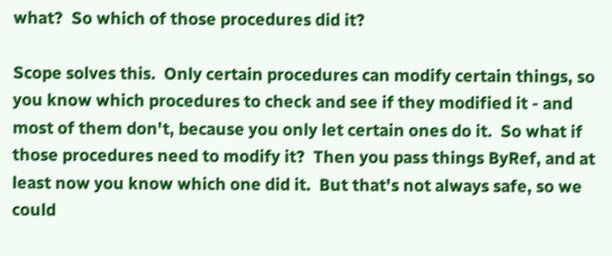what?  So which of those procedures did it?

Scope solves this.  Only certain procedures can modify certain things, so you know which procedures to check and see if they modified it - and most of them don't, because you only let certain ones do it.  So what if those procedures need to modify it?  Then you pass things ByRef, and at least now you know which one did it.  But that's not always safe, so we could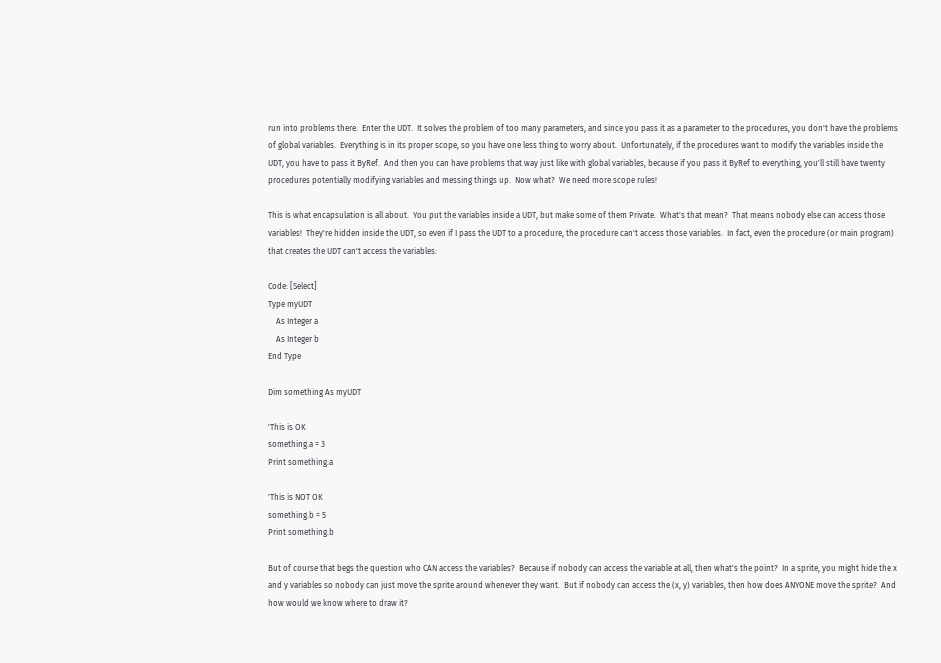run into problems there.  Enter the UDT.  It solves the problem of too many parameters, and since you pass it as a parameter to the procedures, you don't have the problems of global variables.  Everything is in its proper scope, so you have one less thing to worry about.  Unfortunately, if the procedures want to modify the variables inside the UDT, you have to pass it ByRef.  And then you can have problems that way just like with global variables, because if you pass it ByRef to everything, you'll still have twenty procedures potentially modifying variables and messing things up.  Now what?  We need more scope rules!

This is what encapsulation is all about.  You put the variables inside a UDT, but make some of them Private.  What's that mean?  That means nobody else can access those variables!  They're hidden inside the UDT, so even if I pass the UDT to a procedure, the procedure can't access those variables.  In fact, even the procedure (or main program) that creates the UDT can't access the variables:

Code: [Select]
Type myUDT
    As Integer a
    As Integer b
End Type

Dim something As myUDT

'This is OK
something.a = 3
Print something.a

'This is NOT OK
something.b = 5
Print something.b

But of course that begs the question who CAN access the variables?  Because if nobody can access the variable at all, then what's the point?  In a sprite, you might hide the x and y variables so nobody can just move the sprite around whenever they want.  But if nobody can access the (x, y) variables, then how does ANYONE move the sprite?  And how would we know where to draw it?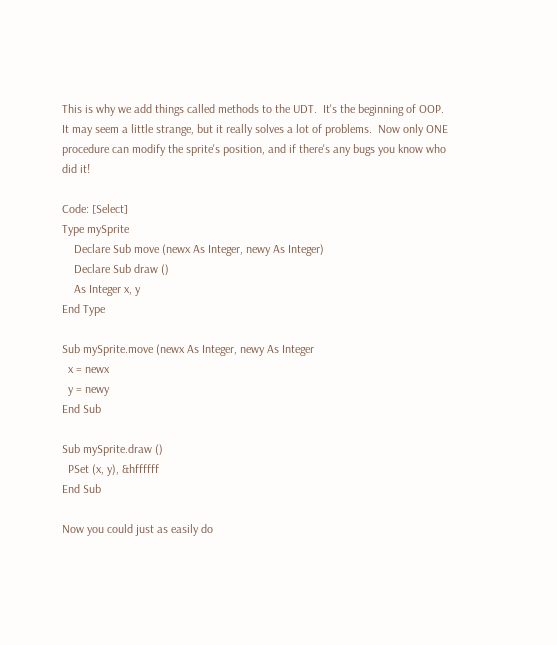This is why we add things called methods to the UDT.  It's the beginning of OOP.  It may seem a little strange, but it really solves a lot of problems.  Now only ONE procedure can modify the sprite's position, and if there's any bugs you know who did it!

Code: [Select]
Type mySprite
    Declare Sub move (newx As Integer, newy As Integer)
    Declare Sub draw ()
    As Integer x, y
End Type

Sub mySprite.move (newx As Integer, newy As Integer
  x = newx
  y = newy
End Sub

Sub mySprite.draw ()
  PSet (x, y), &hffffff
End Sub

Now you could just as easily do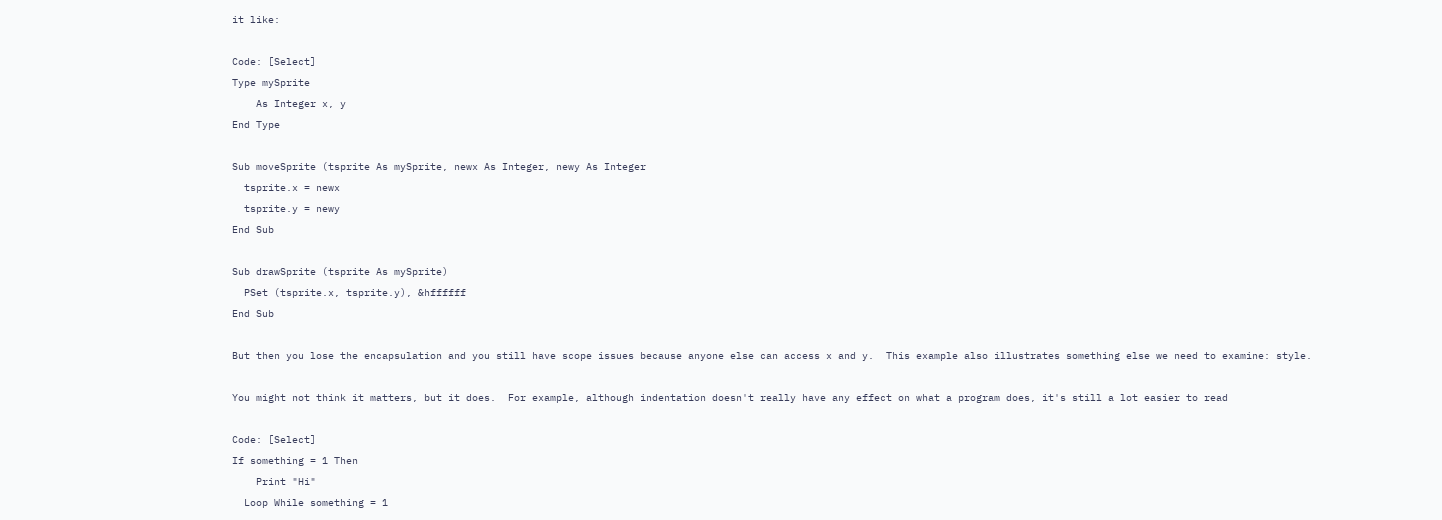it like:

Code: [Select]
Type mySprite
    As Integer x, y
End Type

Sub moveSprite (tsprite As mySprite, newx As Integer, newy As Integer
  tsprite.x = newx
  tsprite.y = newy
End Sub

Sub drawSprite (tsprite As mySprite)
  PSet (tsprite.x, tsprite.y), &hffffff
End Sub

But then you lose the encapsulation and you still have scope issues because anyone else can access x and y.  This example also illustrates something else we need to examine: style.

You might not think it matters, but it does.  For example, although indentation doesn't really have any effect on what a program does, it's still a lot easier to read

Code: [Select]
If something = 1 Then
    Print "Hi"
  Loop While something = 1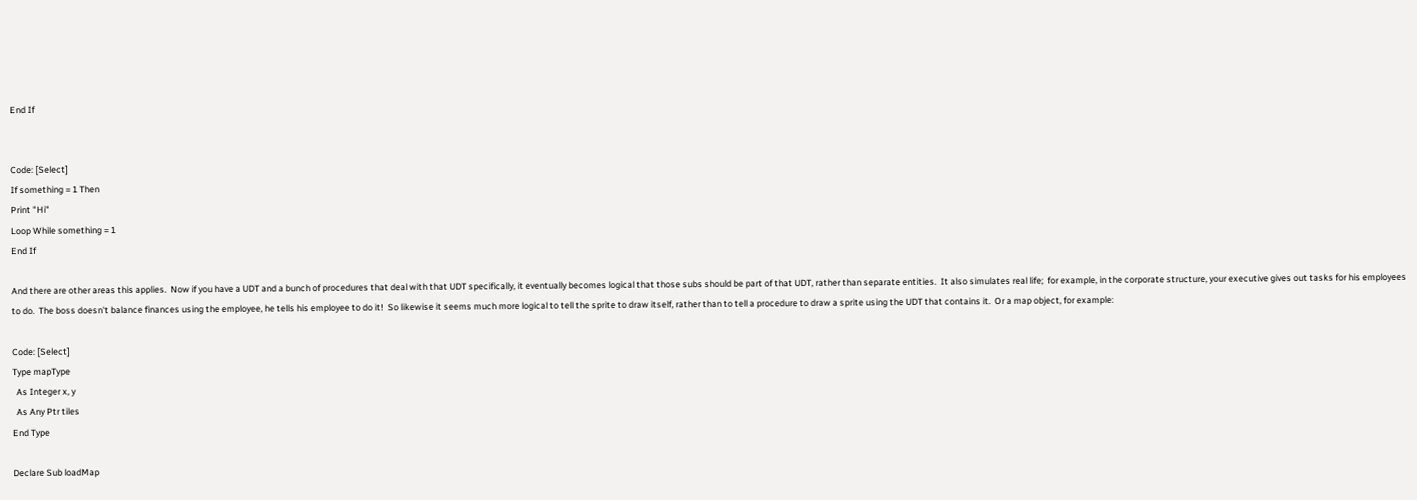End If


Code: [Select]
If something = 1 Then
Print "Hi"
Loop While something = 1
End If

And there are other areas this applies.  Now if you have a UDT and a bunch of procedures that deal with that UDT specifically, it eventually becomes logical that those subs should be part of that UDT, rather than separate entities.  It also simulates real life;  for example, in the corporate structure, your executive gives out tasks for his employees to do.  The boss doesn't balance finances using the employee, he tells his employee to do it!  So likewise it seems much more logical to tell the sprite to draw itself, rather than to tell a procedure to draw a sprite using the UDT that contains it.  Or a map object, for example:

Code: [Select]
Type mapType
  As Integer x, y
  As Any Ptr tiles
End Type

Declare Sub loadMap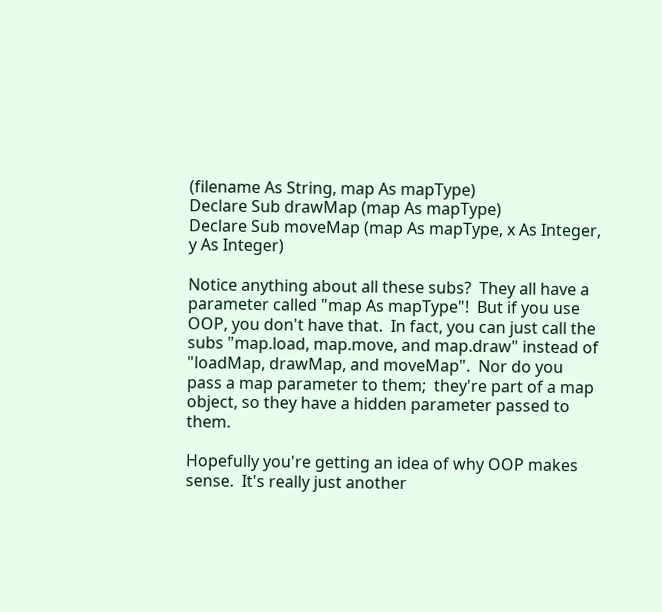(filename As String, map As mapType)
Declare Sub drawMap (map As mapType)
Declare Sub moveMap (map As mapType, x As Integer, y As Integer)

Notice anything about all these subs?  They all have a parameter called "map As mapType"!  But if you use OOP, you don't have that.  In fact, you can just call the subs "map.load, map.move, and map.draw" instead of "loadMap, drawMap, and moveMap".  Nor do you pass a map parameter to them;  they're part of a map object, so they have a hidden parameter passed to them.

Hopefully you're getting an idea of why OOP makes sense.  It's really just another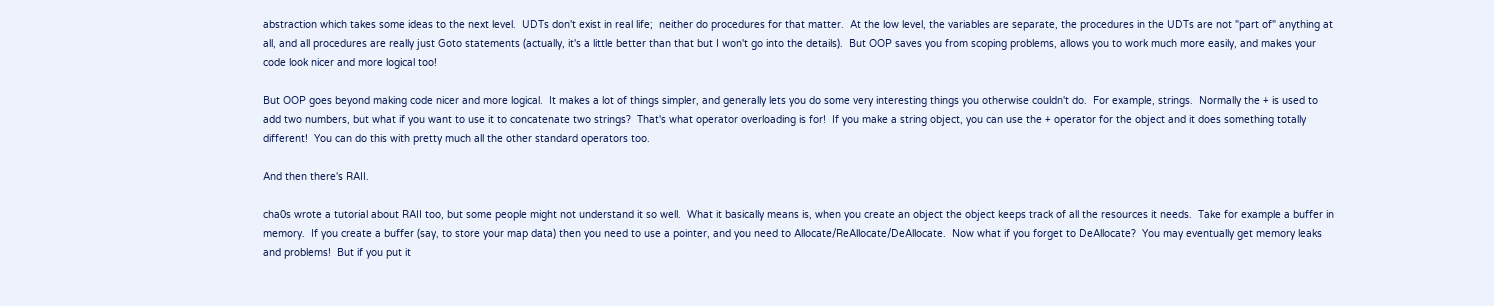abstraction which takes some ideas to the next level.  UDTs don't exist in real life;  neither do procedures for that matter.  At the low level, the variables are separate, the procedures in the UDTs are not "part of" anything at all, and all procedures are really just Goto statements (actually, it's a little better than that but I won't go into the details).  But OOP saves you from scoping problems, allows you to work much more easily, and makes your code look nicer and more logical too!

But OOP goes beyond making code nicer and more logical.  It makes a lot of things simpler, and generally lets you do some very interesting things you otherwise couldn't do.  For example, strings.  Normally the + is used to add two numbers, but what if you want to use it to concatenate two strings?  That's what operator overloading is for!  If you make a string object, you can use the + operator for the object and it does something totally different!  You can do this with pretty much all the other standard operators too.

And then there's RAII.

cha0s wrote a tutorial about RAII too, but some people might not understand it so well.  What it basically means is, when you create an object the object keeps track of all the resources it needs.  Take for example a buffer in memory.  If you create a buffer (say, to store your map data) then you need to use a pointer, and you need to Allocate/ReAllocate/DeAllocate.  Now what if you forget to DeAllocate?  You may eventually get memory leaks and problems!  But if you put it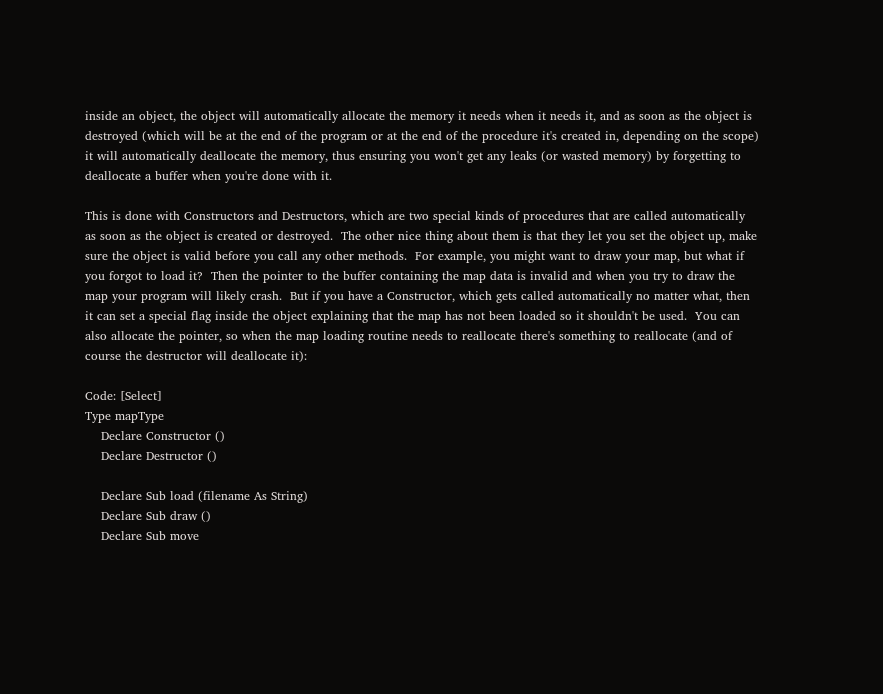inside an object, the object will automatically allocate the memory it needs when it needs it, and as soon as the object is destroyed (which will be at the end of the program or at the end of the procedure it's created in, depending on the scope) it will automatically deallocate the memory, thus ensuring you won't get any leaks (or wasted memory) by forgetting to deallocate a buffer when you're done with it.

This is done with Constructors and Destructors, which are two special kinds of procedures that are called automatically as soon as the object is created or destroyed.  The other nice thing about them is that they let you set the object up, make sure the object is valid before you call any other methods.  For example, you might want to draw your map, but what if you forgot to load it?  Then the pointer to the buffer containing the map data is invalid and when you try to draw the map your program will likely crash.  But if you have a Constructor, which gets called automatically no matter what, then it can set a special flag inside the object explaining that the map has not been loaded so it shouldn't be used.  You can also allocate the pointer, so when the map loading routine needs to reallocate there's something to reallocate (and of course the destructor will deallocate it):

Code: [Select]
Type mapType
    Declare Constructor ()
    Declare Destructor ()

    Declare Sub load (filename As String)
    Declare Sub draw ()
    Declare Sub move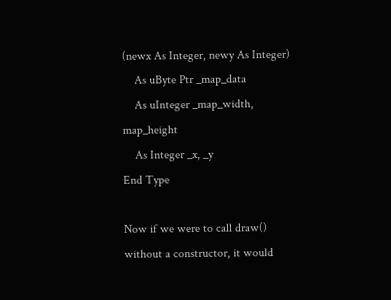(newx As Integer, newy As Integer)
    As uByte Ptr _map_data
    As uInteger _map_width, map_height
    As Integer _x, _y
End Type

Now if we were to call draw() without a constructor, it would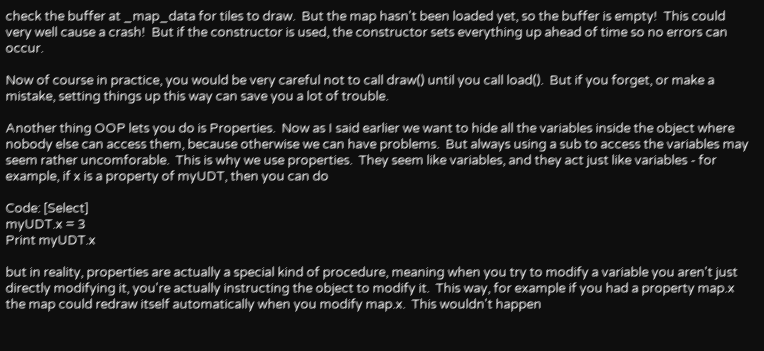check the buffer at _map_data for tiles to draw.  But the map hasn't been loaded yet, so the buffer is empty!  This could very well cause a crash!  But if the constructor is used, the constructor sets everything up ahead of time so no errors can occur.

Now of course in practice, you would be very careful not to call draw() until you call load().  But if you forget, or make a mistake, setting things up this way can save you a lot of trouble.

Another thing OOP lets you do is Properties.  Now as I said earlier we want to hide all the variables inside the object where nobody else can access them, because otherwise we can have problems.  But always using a sub to access the variables may seem rather uncomforable.  This is why we use properties.  They seem like variables, and they act just like variables - for example, if x is a property of myUDT, then you can do

Code: [Select]
myUDT.x = 3
Print myUDT.x

but in reality, properties are actually a special kind of procedure, meaning when you try to modify a variable you aren't just directly modifying it, you're actually instructing the object to modify it.  This way, for example if you had a property map.x the map could redraw itself automatically when you modify map.x.  This wouldn't happen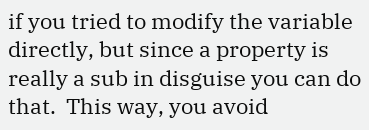if you tried to modify the variable directly, but since a property is really a sub in disguise you can do that.  This way, you avoid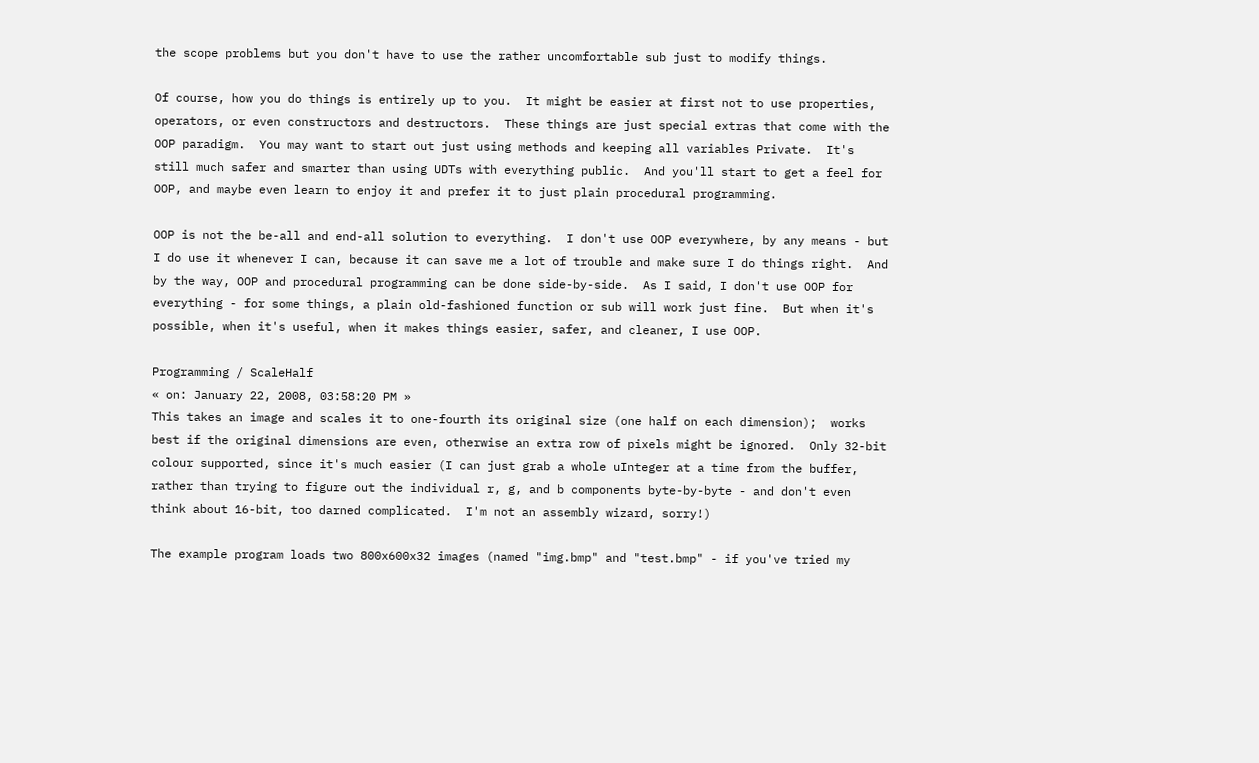the scope problems but you don't have to use the rather uncomfortable sub just to modify things.

Of course, how you do things is entirely up to you.  It might be easier at first not to use properties, operators, or even constructors and destructors.  These things are just special extras that come with the OOP paradigm.  You may want to start out just using methods and keeping all variables Private.  It's still much safer and smarter than using UDTs with everything public.  And you'll start to get a feel for OOP, and maybe even learn to enjoy it and prefer it to just plain procedural programming.

OOP is not the be-all and end-all solution to everything.  I don't use OOP everywhere, by any means - but I do use it whenever I can, because it can save me a lot of trouble and make sure I do things right.  And by the way, OOP and procedural programming can be done side-by-side.  As I said, I don't use OOP for everything - for some things, a plain old-fashioned function or sub will work just fine.  But when it's possible, when it's useful, when it makes things easier, safer, and cleaner, I use OOP.

Programming / ScaleHalf
« on: January 22, 2008, 03:58:20 PM »
This takes an image and scales it to one-fourth its original size (one half on each dimension);  works best if the original dimensions are even, otherwise an extra row of pixels might be ignored.  Only 32-bit colour supported, since it's much easier (I can just grab a whole uInteger at a time from the buffer, rather than trying to figure out the individual r, g, and b components byte-by-byte - and don't even think about 16-bit, too darned complicated.  I'm not an assembly wizard, sorry!)

The example program loads two 800x600x32 images (named "img.bmp" and "test.bmp" - if you've tried my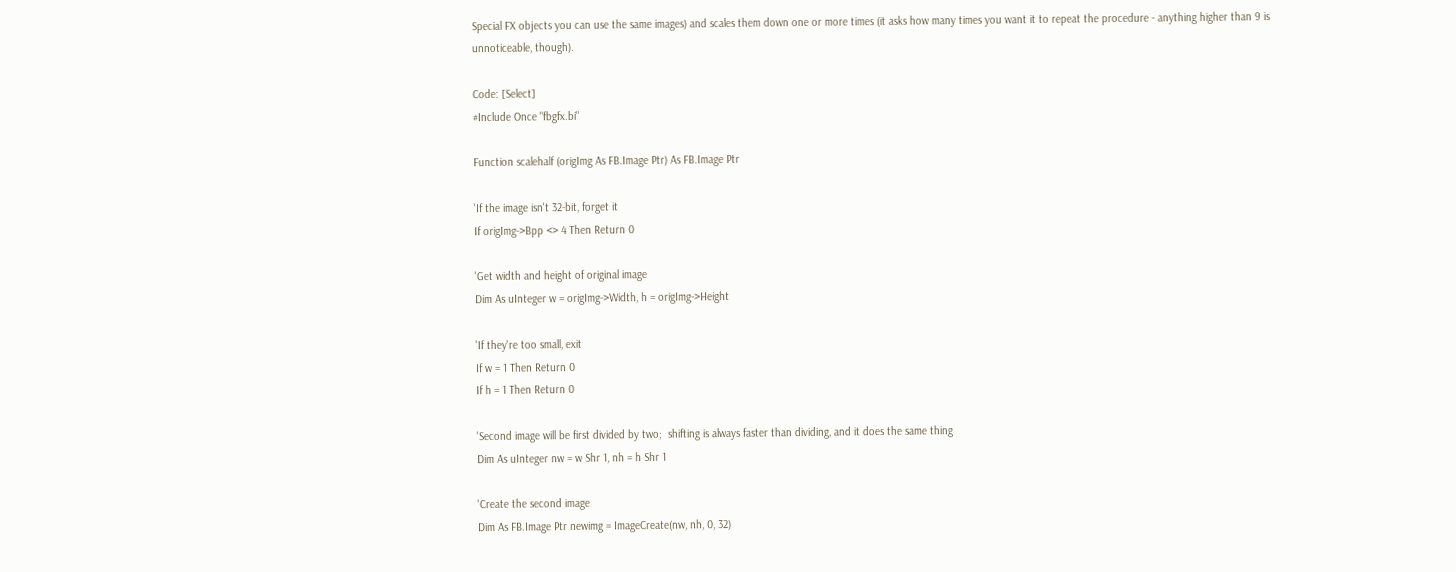Special FX objects you can use the same images) and scales them down one or more times (it asks how many times you want it to repeat the procedure - anything higher than 9 is unnoticeable, though).

Code: [Select]
#Include Once "fbgfx.bi"

Function scalehalf (origImg As FB.Image Ptr) As FB.Image Ptr

'If the image isn't 32-bit, forget it
If origImg->Bpp <> 4 Then Return 0

'Get width and height of original image
Dim As uInteger w = origImg->Width, h = origImg->Height

'If they're too small, exit
If w = 1 Then Return 0
If h = 1 Then Return 0

'Second image will be first divided by two;  shifting is always faster than dividing, and it does the same thing
Dim As uInteger nw = w Shr 1, nh = h Shr 1

'Create the second image
Dim As FB.Image Ptr newimg = ImageCreate(nw, nh, 0, 32)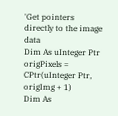'Get pointers directly to the image data
Dim As uInteger Ptr origPixels = CPtr(uInteger Ptr, origImg + 1)
Dim As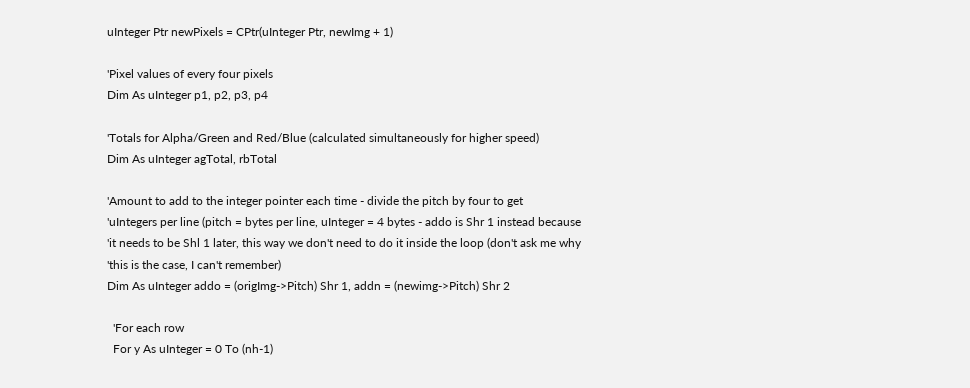uInteger Ptr newPixels = CPtr(uInteger Ptr, newImg + 1)

'Pixel values of every four pixels
Dim As uInteger p1, p2, p3, p4

'Totals for Alpha/Green and Red/Blue (calculated simultaneously for higher speed)
Dim As uInteger agTotal, rbTotal

'Amount to add to the integer pointer each time - divide the pitch by four to get
'uIntegers per line (pitch = bytes per line, uInteger = 4 bytes - addo is Shr 1 instead because
'it needs to be Shl 1 later, this way we don't need to do it inside the loop (don't ask me why
'this is the case, I can't remember)
Dim As uInteger addo = (origImg->Pitch) Shr 1, addn = (newimg->Pitch) Shr 2

  'For each row
  For y As uInteger = 0 To (nh-1)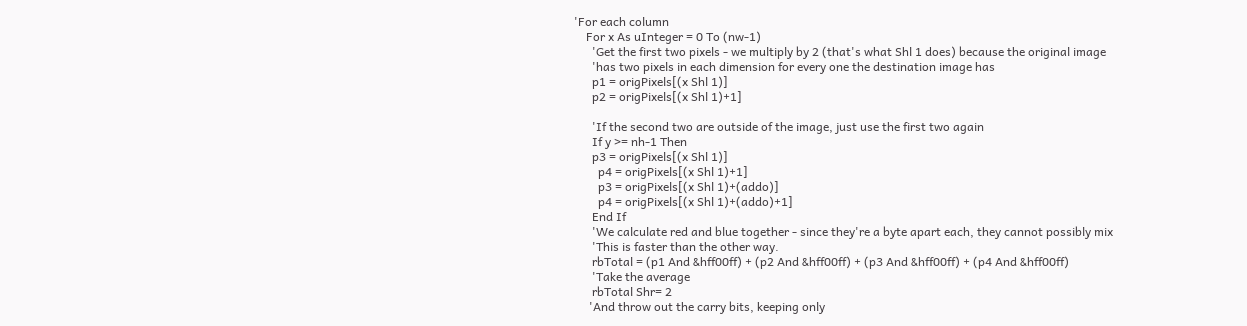'For each column
    For x As uInteger = 0 To (nw-1)
      'Get the first two pixels - we multiply by 2 (that's what Shl 1 does) because the original image
      'has two pixels in each dimension for every one the destination image has
      p1 = origPixels[(x Shl 1)]
      p2 = origPixels[(x Shl 1)+1]

      'If the second two are outside of the image, just use the first two again
      If y >= nh-1 Then
      p3 = origPixels[(x Shl 1)]
        p4 = origPixels[(x Shl 1)+1]
        p3 = origPixels[(x Shl 1)+(addo)]
        p4 = origPixels[(x Shl 1)+(addo)+1]
      End If
      'We calculate red and blue together - since they're a byte apart each, they cannot possibly mix
      'This is faster than the other way.
      rbTotal = (p1 And &hff00ff) + (p2 And &hff00ff) + (p3 And &hff00ff) + (p4 And &hff00ff)
      'Take the average
      rbTotal Shr= 2
     'And throw out the carry bits, keeping only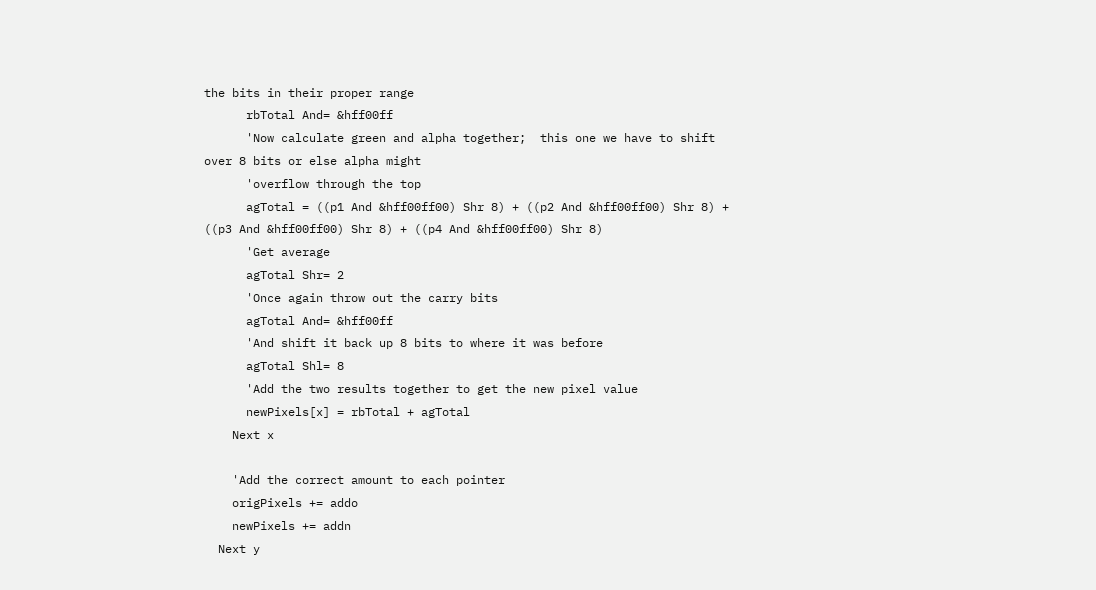the bits in their proper range
      rbTotal And= &hff00ff
      'Now calculate green and alpha together;  this one we have to shift over 8 bits or else alpha might
      'overflow through the top
      agTotal = ((p1 And &hff00ff00) Shr 8) + ((p2 And &hff00ff00) Shr 8) + ((p3 And &hff00ff00) Shr 8) + ((p4 And &hff00ff00) Shr 8)
      'Get average
      agTotal Shr= 2
      'Once again throw out the carry bits
      agTotal And= &hff00ff
      'And shift it back up 8 bits to where it was before
      agTotal Shl= 8
      'Add the two results together to get the new pixel value
      newPixels[x] = rbTotal + agTotal
    Next x

    'Add the correct amount to each pointer
    origPixels += addo
    newPixels += addn
  Next y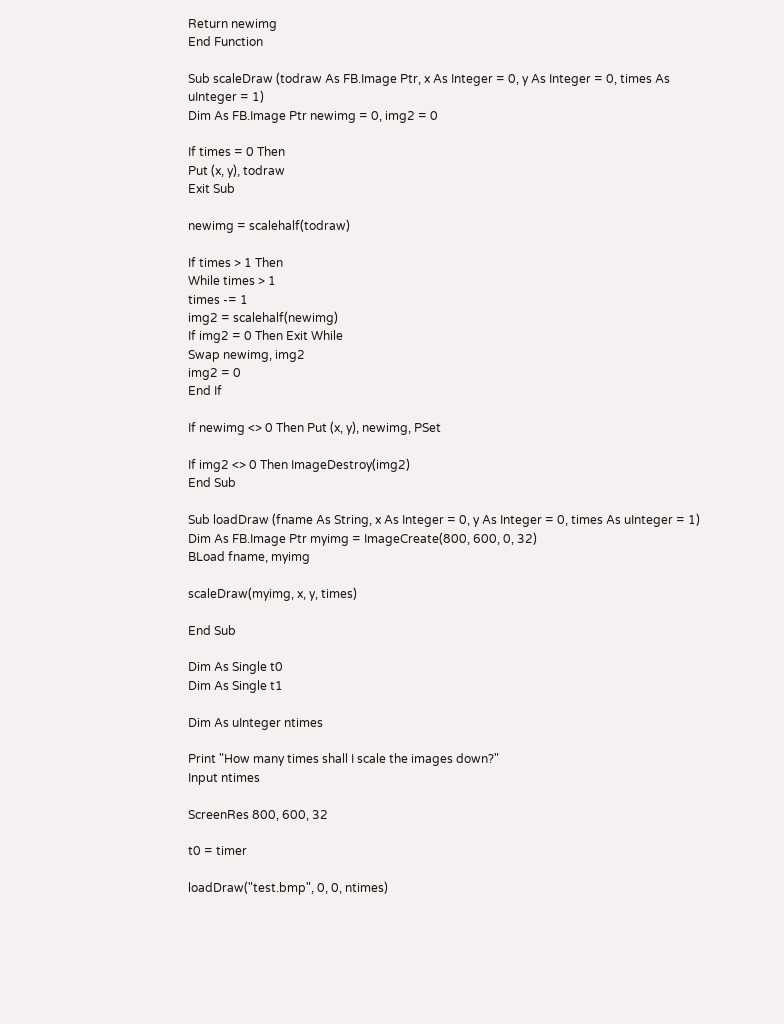Return newimg
End Function

Sub scaleDraw (todraw As FB.Image Ptr, x As Integer = 0, y As Integer = 0, times As uInteger = 1)
Dim As FB.Image Ptr newimg = 0, img2 = 0

If times = 0 Then
Put (x, y), todraw
Exit Sub

newimg = scalehalf(todraw)

If times > 1 Then
While times > 1
times -= 1
img2 = scalehalf(newimg)
If img2 = 0 Then Exit While
Swap newimg, img2
img2 = 0
End If

If newimg <> 0 Then Put (x, y), newimg, PSet

If img2 <> 0 Then ImageDestroy(img2)
End Sub

Sub loadDraw (fname As String, x As Integer = 0, y As Integer = 0, times As uInteger = 1)
Dim As FB.Image Ptr myimg = ImageCreate(800, 600, 0, 32)
BLoad fname, myimg

scaleDraw(myimg, x, y, times)

End Sub

Dim As Single t0
Dim As Single t1

Dim As uInteger ntimes

Print "How many times shall I scale the images down?"
Input ntimes

ScreenRes 800, 600, 32

t0 = timer

loadDraw("test.bmp", 0, 0, ntimes)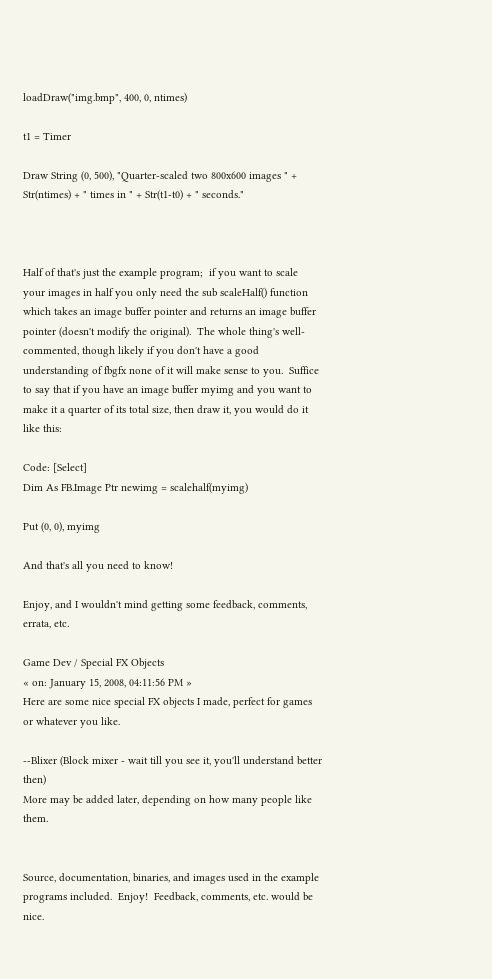loadDraw("img.bmp", 400, 0, ntimes)

t1 = Timer

Draw String (0, 500), "Quarter-scaled two 800x600 images " + Str(ntimes) + " times in " + Str(t1-t0) + " seconds."



Half of that's just the example program;  if you want to scale your images in half you only need the sub scaleHalf() function which takes an image buffer pointer and returns an image buffer pointer (doesn't modify the original).  The whole thing's well-commented, though likely if you don't have a good understanding of fbgfx none of it will make sense to you.  Suffice to say that if you have an image buffer myimg and you want to make it a quarter of its total size, then draw it, you would do it like this:

Code: [Select]
Dim As FB.Image Ptr newimg = scalehalf(myimg)

Put (0, 0), myimg

And that's all you need to know!

Enjoy, and I wouldn't mind getting some feedback, comments, errata, etc.

Game Dev / Special FX Objects
« on: January 15, 2008, 04:11:56 PM »
Here are some nice special FX objects I made, perfect for games or whatever you like.

--Blixer (Block mixer - wait till you see it, you'll understand better then)
More may be added later, depending on how many people like them.


Source, documentation, binaries, and images used in the example programs included.  Enjoy!  Feedback, comments, etc. would be nice.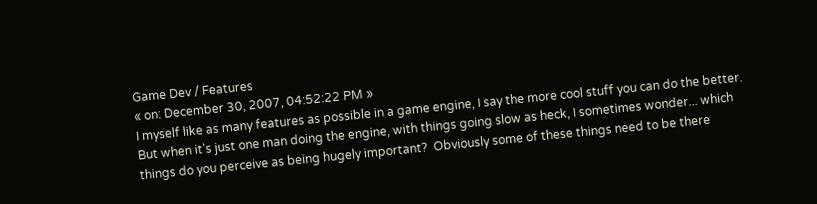Game Dev / Features
« on: December 30, 2007, 04:52:22 PM »
I myself like as many features as possible in a game engine, I say the more cool stuff you can do the better.  But when it's just one man doing the engine, with things going slow as heck, I sometimes wonder... which things do you perceive as being hugely important?  Obviously some of these things need to be there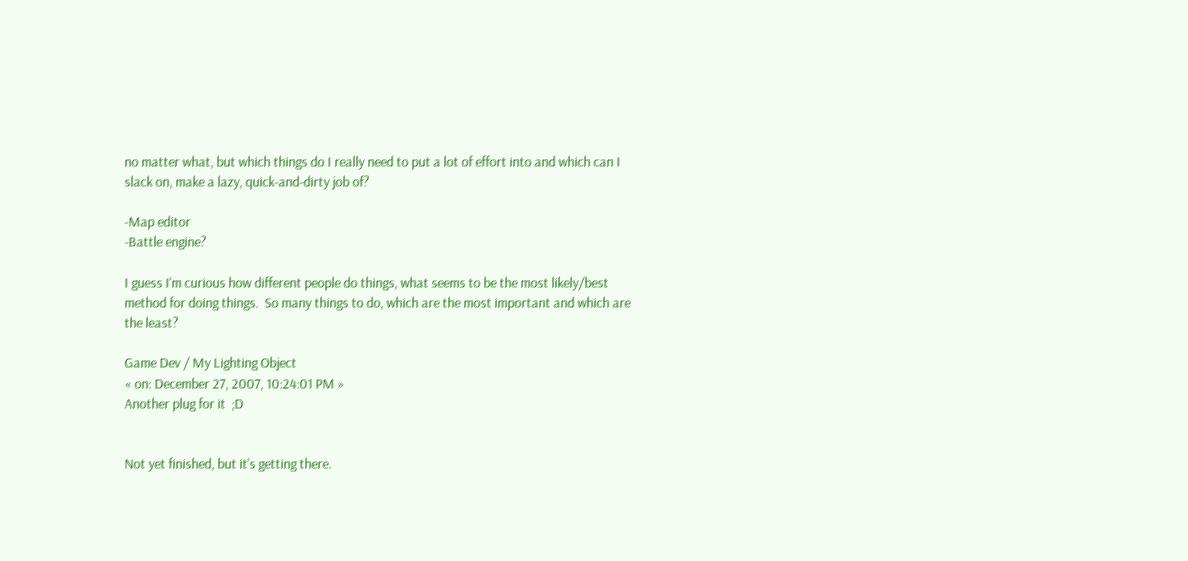no matter what, but which things do I really need to put a lot of effort into and which can I slack on, make a lazy, quick-and-dirty job of?

-Map editor
-Battle engine?

I guess I'm curious how different people do things, what seems to be the most likely/best method for doing things.  So many things to do, which are the most important and which are the least?

Game Dev / My Lighting Object
« on: December 27, 2007, 10:24:01 PM »
Another plug for it  ;D


Not yet finished, but it's getting there.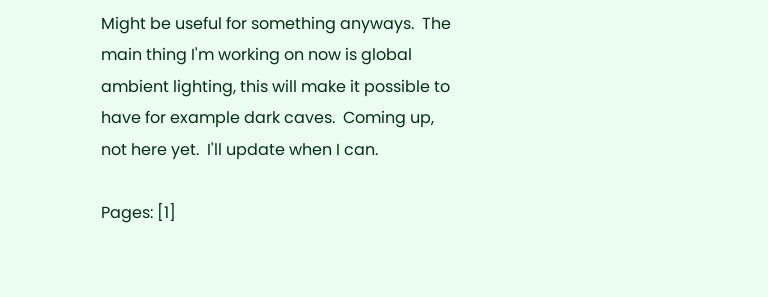Might be useful for something anyways.  The main thing I'm working on now is global ambient lighting, this will make it possible to have for example dark caves.  Coming up, not here yet.  I'll update when I can.

Pages: [1]